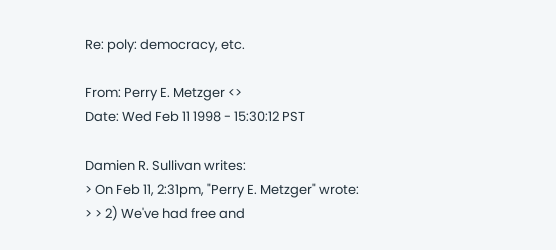Re: poly: democracy, etc.

From: Perry E. Metzger <>
Date: Wed Feb 11 1998 - 15:30:12 PST

Damien R. Sullivan writes:
> On Feb 11, 2:31pm, "Perry E. Metzger" wrote:
> > 2) We've had free and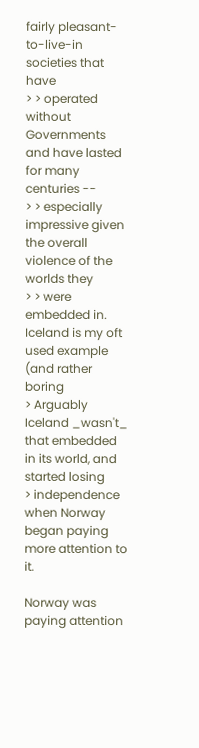fairly pleasant-to-live-in societies that have
> > operated without Governments and have lasted for many centuries --
> > especially impressive given the overall violence of the worlds they
> > were embedded in. Iceland is my oft used example (and rather boring
> Arguably Iceland _wasn't_ that embedded in its world, and started losing
> independence when Norway began paying more attention to it.

Norway was paying attention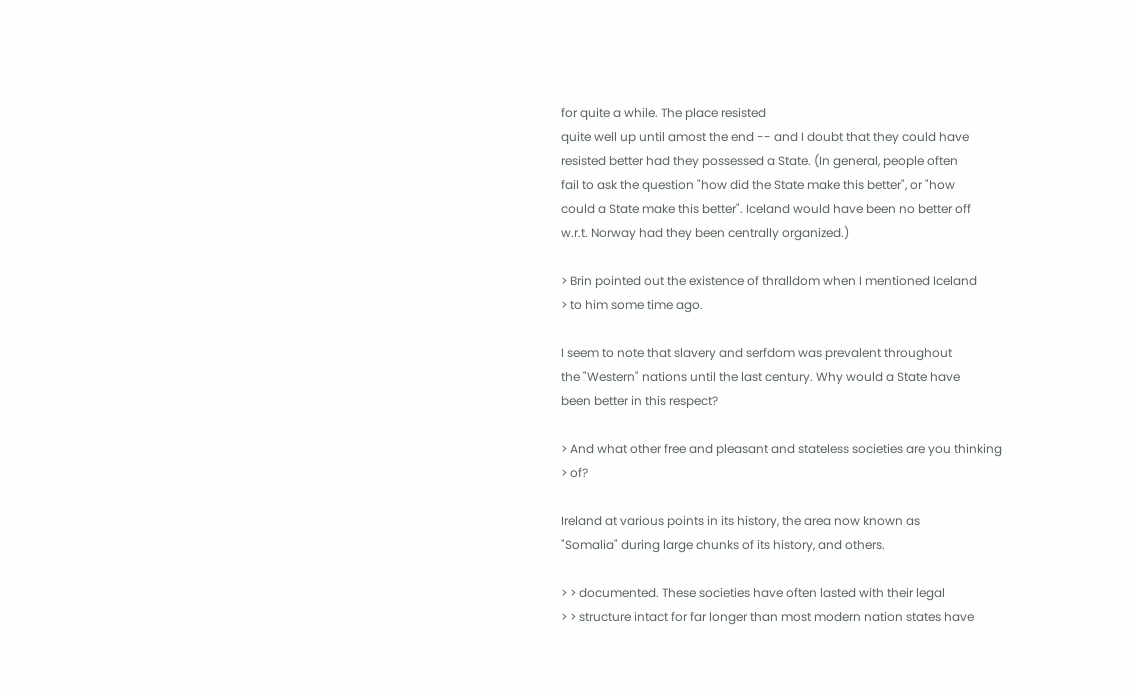for quite a while. The place resisted
quite well up until amost the end -- and I doubt that they could have
resisted better had they possessed a State. (In general, people often
fail to ask the question "how did the State make this better", or "how
could a State make this better". Iceland would have been no better off
w.r.t. Norway had they been centrally organized.)

> Brin pointed out the existence of thralldom when I mentioned Iceland
> to him some time ago.

I seem to note that slavery and serfdom was prevalent throughout
the "Western" nations until the last century. Why would a State have
been better in this respect?

> And what other free and pleasant and stateless societies are you thinking
> of?

Ireland at various points in its history, the area now known as
"Somalia" during large chunks of its history, and others.

> > documented. These societies have often lasted with their legal
> > structure intact for far longer than most modern nation states have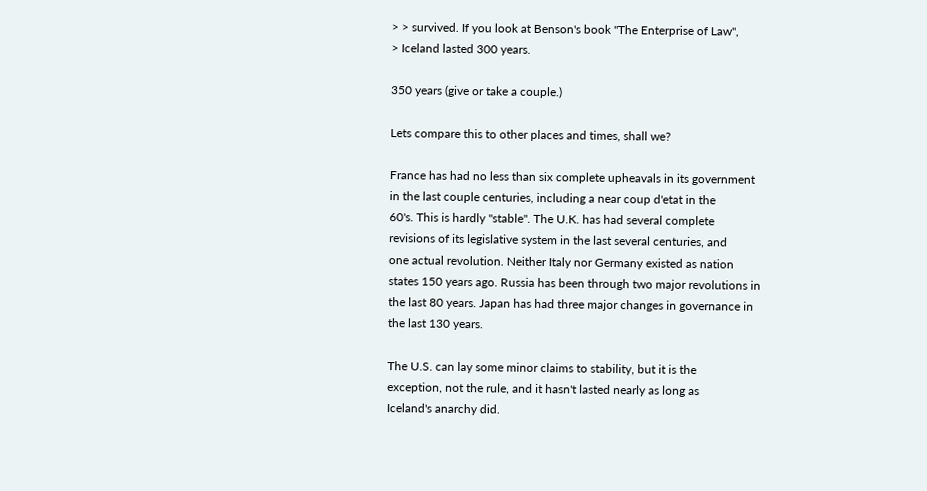> > survived. If you look at Benson's book "The Enterprise of Law",
> Iceland lasted 300 years.

350 years (give or take a couple.)

Lets compare this to other places and times, shall we?

France has had no less than six complete upheavals in its government
in the last couple centuries, including a near coup d'etat in the
60's. This is hardly "stable". The U.K. has had several complete
revisions of its legislative system in the last several centuries, and
one actual revolution. Neither Italy nor Germany existed as nation
states 150 years ago. Russia has been through two major revolutions in
the last 80 years. Japan has had three major changes in governance in
the last 130 years.

The U.S. can lay some minor claims to stability, but it is the
exception, not the rule, and it hasn't lasted nearly as long as
Iceland's anarchy did.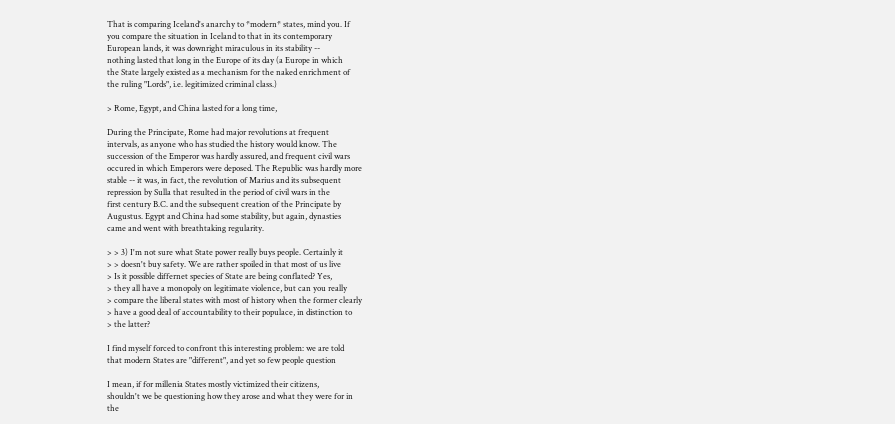That is comparing Iceland's anarchy to *modern* states, mind you. If
you compare the situation in Iceland to that in its contemporary
European lands, it was downright miraculous in its stability --
nothing lasted that long in the Europe of its day (a Europe in which
the State largely existed as a mechanism for the naked enrichment of
the ruling "Lords", i.e. legitimized criminal class.)

> Rome, Egypt, and China lasted for a long time,

During the Principate, Rome had major revolutions at frequent
intervals, as anyone who has studied the history would know. The
succession of the Emperor was hardly assured, and frequent civil wars
occured in which Emperors were deposed. The Republic was hardly more
stable -- it was, in fact, the revolution of Marius and its subsequent
repression by Sulla that resulted in the period of civil wars in the
first century B.C. and the subsequent creation of the Principate by
Augustus. Egypt and China had some stability, but again, dynasties
came and went with breathtaking regularity.

> > 3) I'm not sure what State power really buys people. Certainly it
> > doesn't buy safety. We are rather spoiled in that most of us live
> Is it possible differnet species of State are being conflated? Yes,
> they all have a monopoly on legitimate violence, but can you really
> compare the liberal states with most of history when the former clearly
> have a good deal of accountability to their populace, in distinction to
> the latter?

I find myself forced to confront this interesting problem: we are told
that modern States are "different", and yet so few people question

I mean, if for millenia States mostly victimized their citizens,
shouldn't we be questioning how they arose and what they were for in
the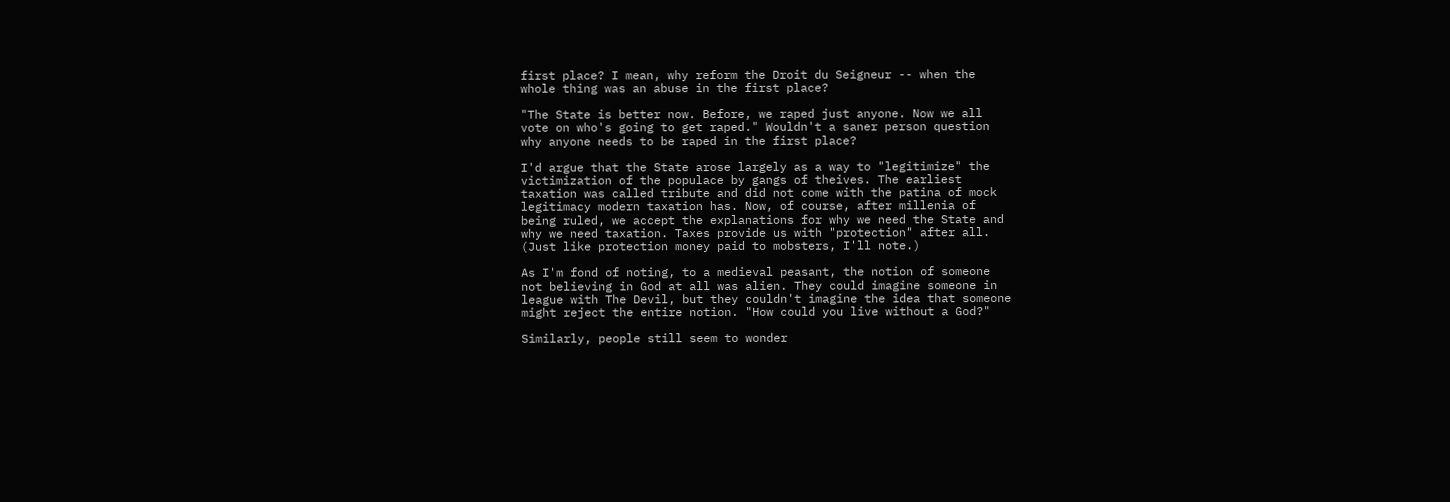first place? I mean, why reform the Droit du Seigneur -- when the
whole thing was an abuse in the first place?

"The State is better now. Before, we raped just anyone. Now we all
vote on who's going to get raped." Wouldn't a saner person question
why anyone needs to be raped in the first place?

I'd argue that the State arose largely as a way to "legitimize" the
victimization of the populace by gangs of theives. The earliest
taxation was called tribute and did not come with the patina of mock
legitimacy modern taxation has. Now, of course, after millenia of
being ruled, we accept the explanations for why we need the State and
why we need taxation. Taxes provide us with "protection" after all.
(Just like protection money paid to mobsters, I'll note.)

As I'm fond of noting, to a medieval peasant, the notion of someone
not believing in God at all was alien. They could imagine someone in
league with The Devil, but they couldn't imagine the idea that someone
might reject the entire notion. "How could you live without a God?"

Similarly, people still seem to wonder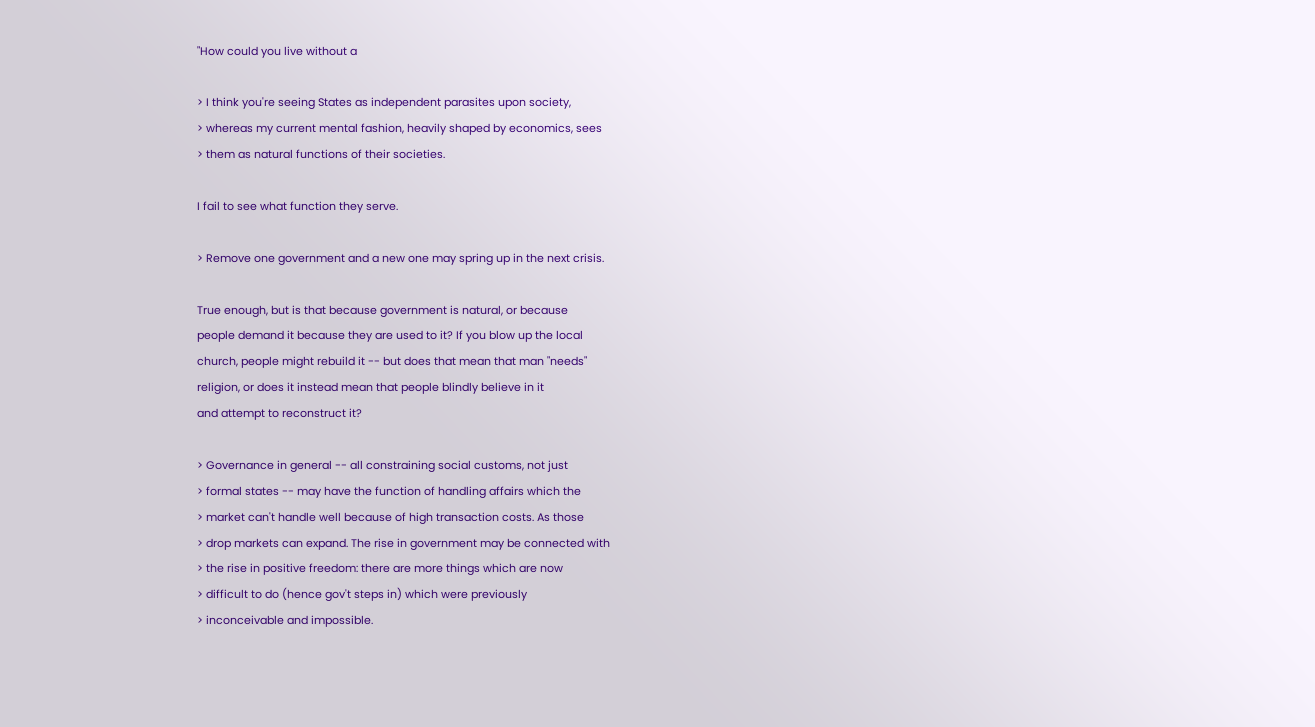"How could you live without a

> I think you're seeing States as independent parasites upon society,
> whereas my current mental fashion, heavily shaped by economics, sees
> them as natural functions of their societies.

I fail to see what function they serve.

> Remove one government and a new one may spring up in the next crisis.

True enough, but is that because government is natural, or because
people demand it because they are used to it? If you blow up the local
church, people might rebuild it -- but does that mean that man "needs"
religion, or does it instead mean that people blindly believe in it
and attempt to reconstruct it?

> Governance in general -- all constraining social customs, not just
> formal states -- may have the function of handling affairs which the
> market can't handle well because of high transaction costs. As those
> drop markets can expand. The rise in government may be connected with
> the rise in positive freedom: there are more things which are now
> difficult to do (hence gov't steps in) which were previously
> inconceivable and impossible.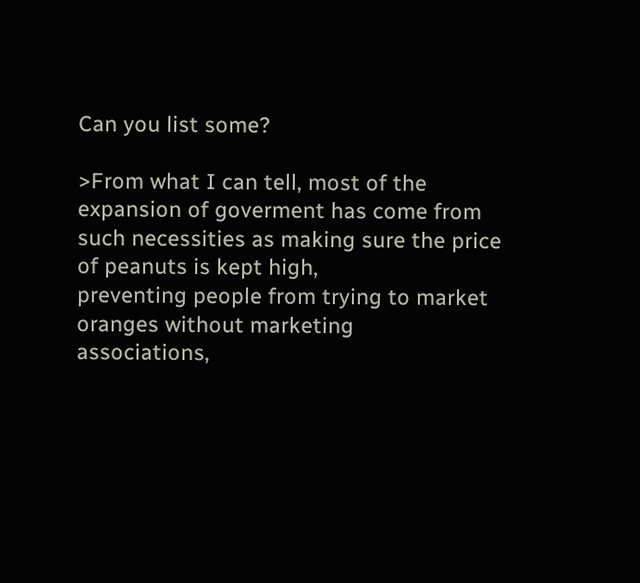Can you list some?

>From what I can tell, most of the expansion of goverment has come from
such necessities as making sure the price of peanuts is kept high,
preventing people from trying to market oranges without marketing
associations,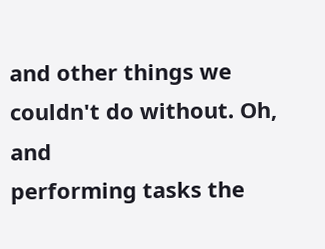and other things we couldn't do without. Oh, and
performing tasks the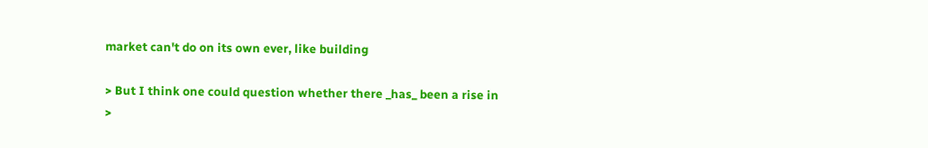market can't do on its own ever, like building

> But I think one could question whether there _has_ been a rise in
>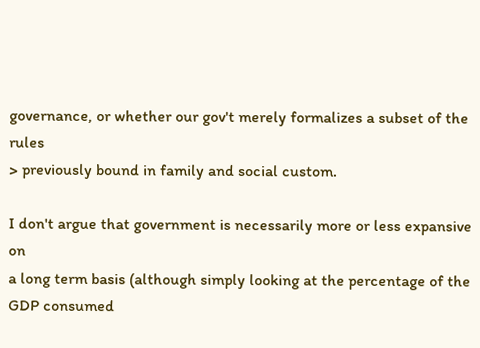governance, or whether our gov't merely formalizes a subset of the rules
> previously bound in family and social custom.

I don't argue that government is necessarily more or less expansive on
a long term basis (although simply looking at the percentage of the
GDP consumed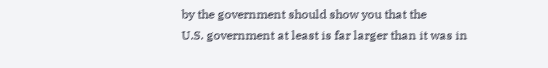by the government should show you that the
U.S. government at least is far larger than it was in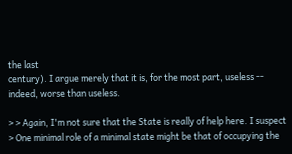the last
century). I argue merely that it is, for the most part, useless --
indeed, worse than useless.

> > Again, I'm not sure that the State is really of help here. I suspect
> One minimal role of a minimal state might be that of occupying the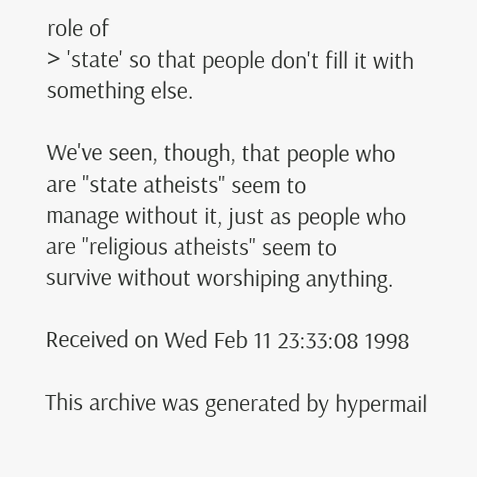role of
> 'state' so that people don't fill it with something else.

We've seen, though, that people who are "state atheists" seem to
manage without it, just as people who are "religious atheists" seem to
survive without worshiping anything.

Received on Wed Feb 11 23:33:08 1998

This archive was generated by hypermail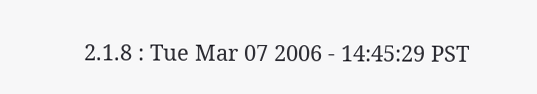2.1.8 : Tue Mar 07 2006 - 14:45:29 PST